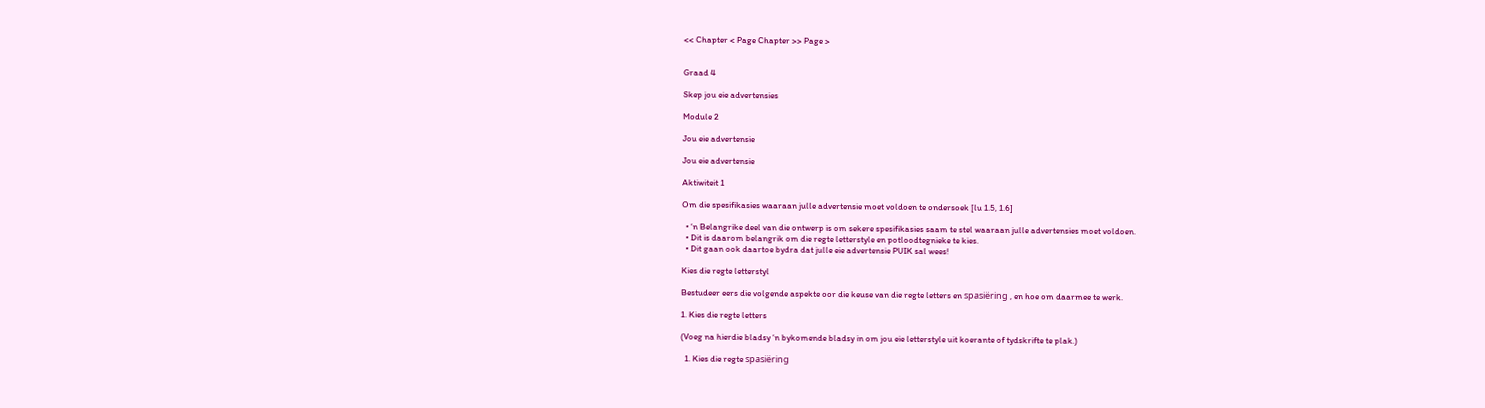<< Chapter < Page Chapter >> Page >


Graad 4

Skep jou eie advertensies

Module 2

Jou eie advertensie

Jou eie advertensie

Aktiwiteit 1

Om die spesifikasies waaraan julle advertensie moet voldoen te ondersoek [lu 1.5, 1.6]

  • ‘n Belangrike deel van die ontwerp is om sekere spesifikasies saam te stel waaraan julle advertensies moet voldoen.
  • Dit is daarom belangrik om die regte letterstyle en potloodtegnieke te kies.
  • Dit gaan ook daartoe bydra dat julle eie advertensie PUIK sal wees!

Kies die regte letterstyl

Bestudeer eers die volgende aspekte oor die keuse van die regte letters en spasiëring , en hoe om daarmee te werk.

1. Kies die regte letters

(Voeg na hierdie bladsy ‘n bykomende bladsy in om jou eie letterstyle uit koerante of tydskrifte te plak.)

  1. Kies die regte spasiëring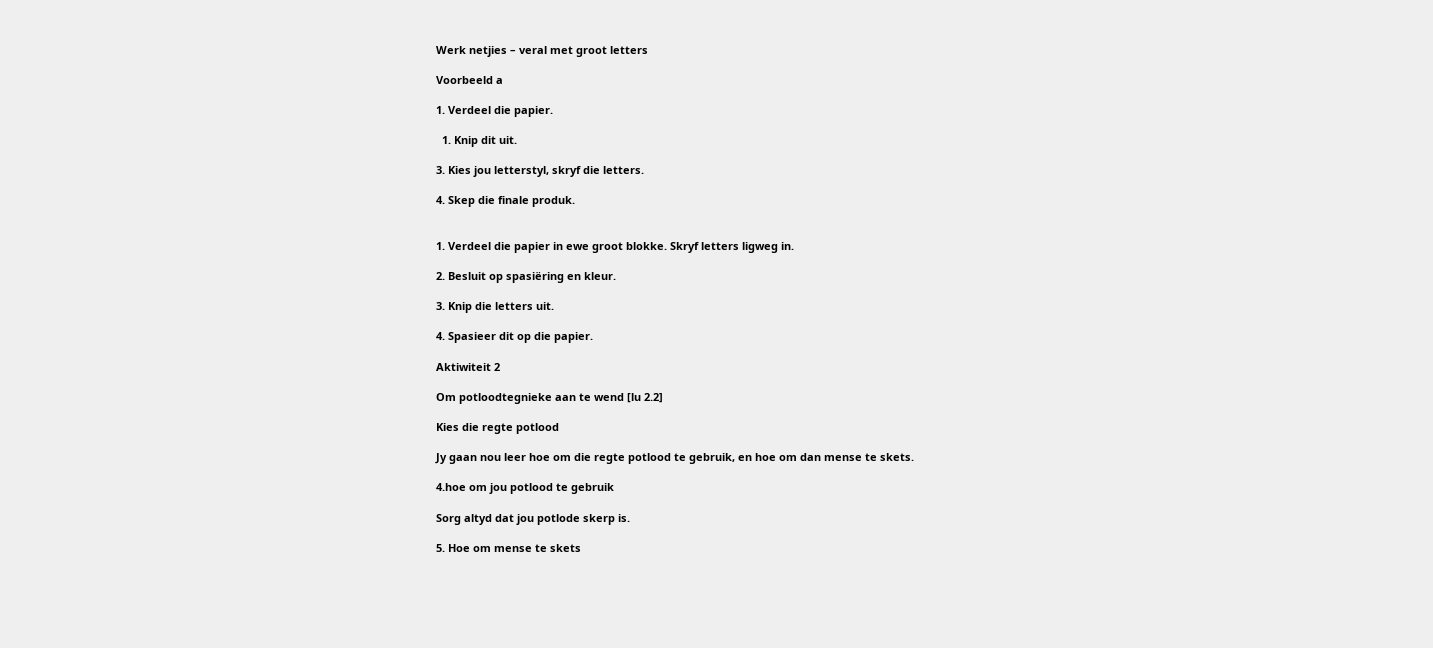Werk netjies – veral met groot letters

Voorbeeld a

1. Verdeel die papier.

  1. Knip dit uit.

3. Kies jou letterstyl, skryf die letters.

4. Skep die finale produk.


1. Verdeel die papier in ewe groot blokke. Skryf letters ligweg in.

2. Besluit op spasiëring en kleur.

3. Knip die letters uit.

4. Spasieer dit op die papier.

Aktiwiteit 2

Om potloodtegnieke aan te wend [lu 2.2]

Kies die regte potlood

Jy gaan nou leer hoe om die regte potlood te gebruik, en hoe om dan mense te skets.

4.hoe om jou potlood te gebruik

Sorg altyd dat jou potlode skerp is.

5. Hoe om mense te skets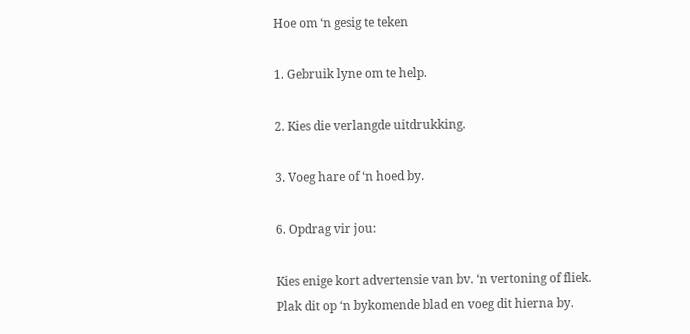Hoe om ‘n gesig te teken

1. Gebruik lyne om te help.

2. Kies die verlangde uitdrukking.

3. Voeg hare of ‘n hoed by.

6. Opdrag vir jou:

Kies enige kort advertensie van bv. ‘n vertoning of fliek. Plak dit op ‘n bykomende blad en voeg dit hierna by.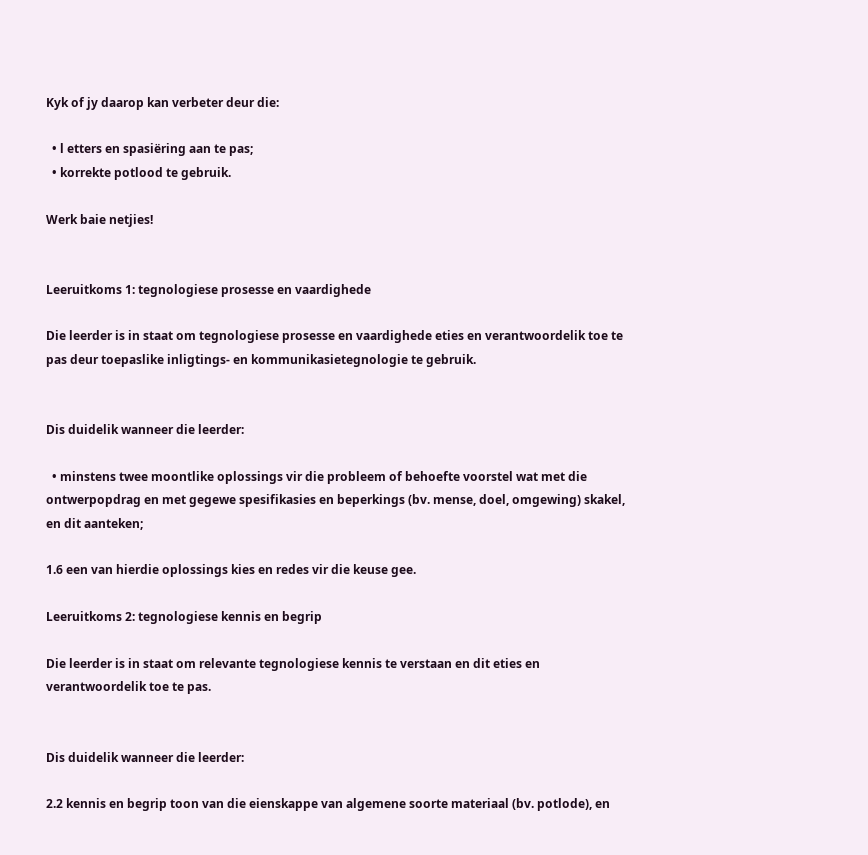Kyk of jy daarop kan verbeter deur die:

  • l etters en spasiëring aan te pas;
  • korrekte potlood te gebruik.

Werk baie netjies!


Leeruitkoms 1: tegnologiese prosesse en vaardighede

Die leerder is in staat om tegnologiese prosesse en vaardighede eties en verantwoordelik toe te pas deur toepaslike inligtings- en kommunikasietegnologie te gebruik.


Dis duidelik wanneer die leerder:

  • minstens twee moontlike oplossings vir die probleem of behoefte voorstel wat met die ontwerpopdrag en met gegewe spesifikasies en beperkings (bv. mense, doel, omgewing) skakel, en dit aanteken;

1.6 een van hierdie oplossings kies en redes vir die keuse gee.

Leeruitkoms 2: tegnologiese kennis en begrip

Die leerder is in staat om relevante tegnologiese kennis te verstaan en dit eties en verantwoordelik toe te pas.


Dis duidelik wanneer die leerder:

2.2 kennis en begrip toon van die eienskappe van algemene soorte materiaal (bv. potlode), en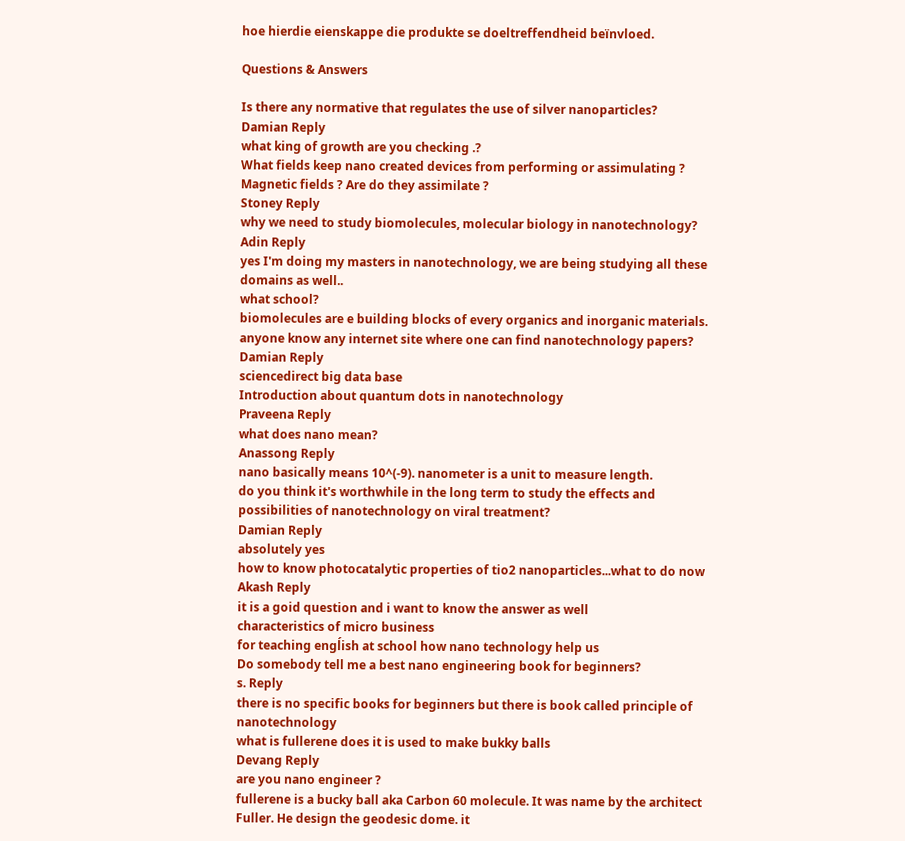hoe hierdie eienskappe die produkte se doeltreffendheid beïnvloed.

Questions & Answers

Is there any normative that regulates the use of silver nanoparticles?
Damian Reply
what king of growth are you checking .?
What fields keep nano created devices from performing or assimulating ? Magnetic fields ? Are do they assimilate ?
Stoney Reply
why we need to study biomolecules, molecular biology in nanotechnology?
Adin Reply
yes I'm doing my masters in nanotechnology, we are being studying all these domains as well..
what school?
biomolecules are e building blocks of every organics and inorganic materials.
anyone know any internet site where one can find nanotechnology papers?
Damian Reply
sciencedirect big data base
Introduction about quantum dots in nanotechnology
Praveena Reply
what does nano mean?
Anassong Reply
nano basically means 10^(-9). nanometer is a unit to measure length.
do you think it's worthwhile in the long term to study the effects and possibilities of nanotechnology on viral treatment?
Damian Reply
absolutely yes
how to know photocatalytic properties of tio2 nanoparticles...what to do now
Akash Reply
it is a goid question and i want to know the answer as well
characteristics of micro business
for teaching engĺish at school how nano technology help us
Do somebody tell me a best nano engineering book for beginners?
s. Reply
there is no specific books for beginners but there is book called principle of nanotechnology
what is fullerene does it is used to make bukky balls
Devang Reply
are you nano engineer ?
fullerene is a bucky ball aka Carbon 60 molecule. It was name by the architect Fuller. He design the geodesic dome. it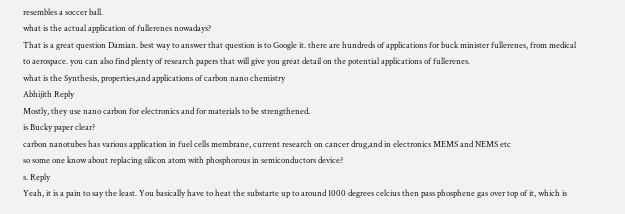resembles a soccer ball.
what is the actual application of fullerenes nowadays?
That is a great question Damian. best way to answer that question is to Google it. there are hundreds of applications for buck minister fullerenes, from medical to aerospace. you can also find plenty of research papers that will give you great detail on the potential applications of fullerenes.
what is the Synthesis, properties,and applications of carbon nano chemistry
Abhijith Reply
Mostly, they use nano carbon for electronics and for materials to be strengthened.
is Bucky paper clear?
carbon nanotubes has various application in fuel cells membrane, current research on cancer drug,and in electronics MEMS and NEMS etc
so some one know about replacing silicon atom with phosphorous in semiconductors device?
s. Reply
Yeah, it is a pain to say the least. You basically have to heat the substarte up to around 1000 degrees celcius then pass phosphene gas over top of it, which is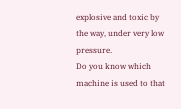explosive and toxic by the way, under very low pressure.
Do you know which machine is used to that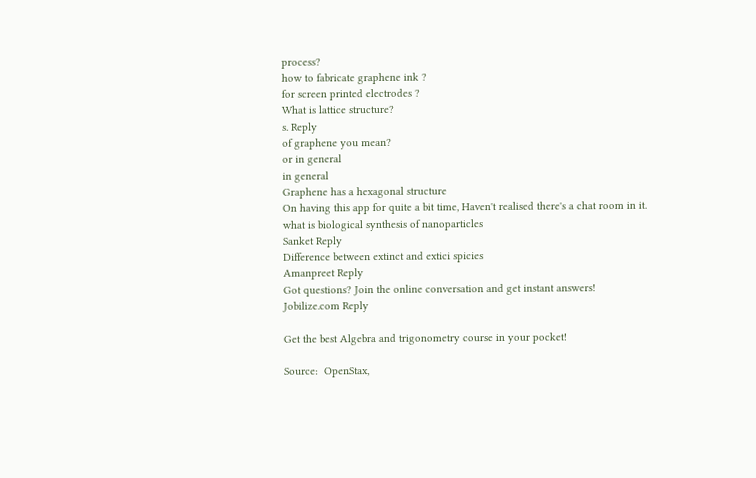process?
how to fabricate graphene ink ?
for screen printed electrodes ?
What is lattice structure?
s. Reply
of graphene you mean?
or in general
in general
Graphene has a hexagonal structure
On having this app for quite a bit time, Haven't realised there's a chat room in it.
what is biological synthesis of nanoparticles
Sanket Reply
Difference between extinct and extici spicies
Amanpreet Reply
Got questions? Join the online conversation and get instant answers!
Jobilize.com Reply

Get the best Algebra and trigonometry course in your pocket!

Source:  OpenStax,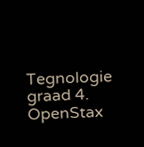Tegnologie graad 4. OpenStax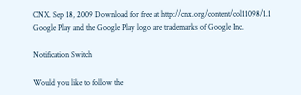CNX. Sep 18, 2009 Download for free at http://cnx.org/content/col11098/1.1
Google Play and the Google Play logo are trademarks of Google Inc.

Notification Switch

Would you like to follow the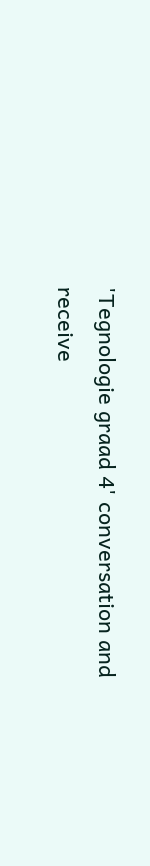'Tegnologie graad 4' conversation and receive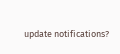update notifications?